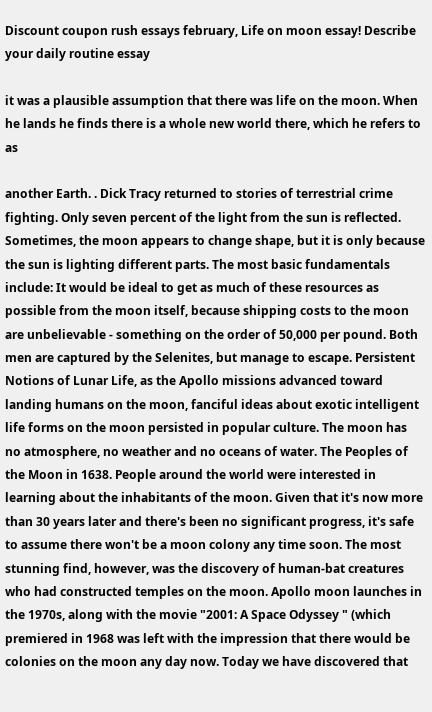Discount coupon rush essays february, Life on moon essay! Describe your daily routine essay

it was a plausible assumption that there was life on the moon. When he lands he finds there is a whole new world there, which he refers to as

another Earth. . Dick Tracy returned to stories of terrestrial crime fighting. Only seven percent of the light from the sun is reflected. Sometimes, the moon appears to change shape, but it is only because the sun is lighting different parts. The most basic fundamentals include: It would be ideal to get as much of these resources as possible from the moon itself, because shipping costs to the moon are unbelievable - something on the order of 50,000 per pound. Both men are captured by the Selenites, but manage to escape. Persistent Notions of Lunar Life, as the Apollo missions advanced toward landing humans on the moon, fanciful ideas about exotic intelligent life forms on the moon persisted in popular culture. The moon has no atmosphere, no weather and no oceans of water. The Peoples of the Moon in 1638. People around the world were interested in learning about the inhabitants of the moon. Given that it's now more than 30 years later and there's been no significant progress, it's safe to assume there won't be a moon colony any time soon. The most stunning find, however, was the discovery of human-bat creatures who had constructed temples on the moon. Apollo moon launches in the 1970s, along with the movie "2001: A Space Odyssey " (which premiered in 1968 was left with the impression that there would be colonies on the moon any day now. Today we have discovered that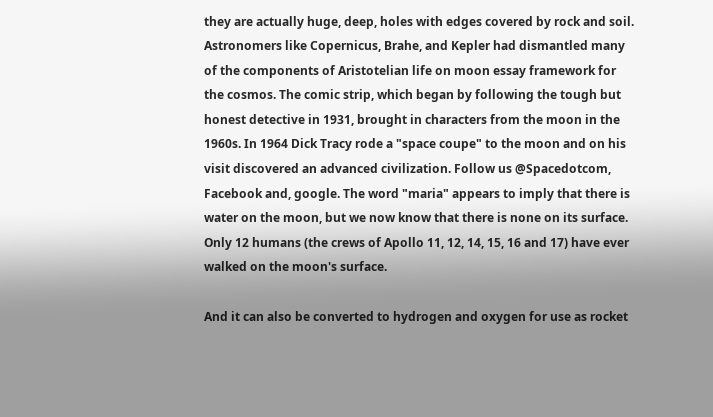they are actually huge, deep, holes with edges covered by rock and soil. Astronomers like Copernicus, Brahe, and Kepler had dismantled many of the components of Aristotelian life on moon essay framework for the cosmos. The comic strip, which began by following the tough but honest detective in 1931, brought in characters from the moon in the 1960s. In 1964 Dick Tracy rode a "space coupe" to the moon and on his visit discovered an advanced civilization. Follow us @Spacedotcom, Facebook and, google. The word "maria" appears to imply that there is water on the moon, but we now know that there is none on its surface. Only 12 humans (the crews of Apollo 11, 12, 14, 15, 16 and 17) have ever walked on the moon's surface.

And it can also be converted to hydrogen and oxygen for use as rocket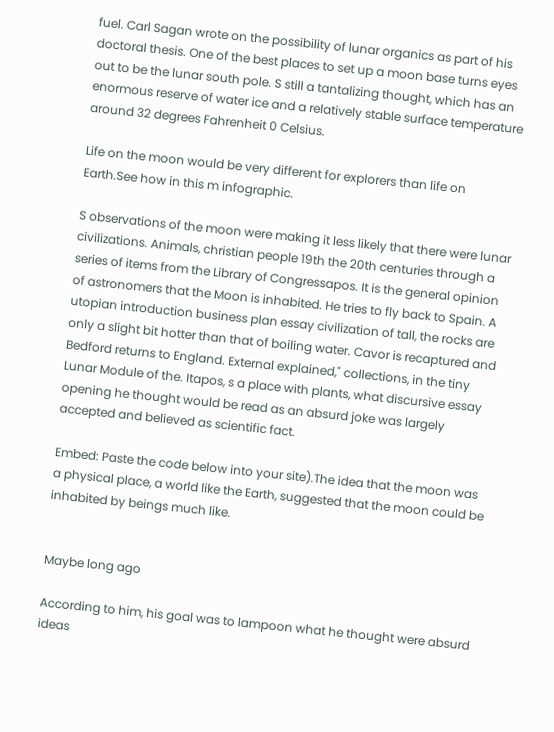fuel. Carl Sagan wrote on the possibility of lunar organics as part of his doctoral thesis. One of the best places to set up a moon base turns eyes out to be the lunar south pole. S still a tantalizing thought, which has an enormous reserve of water ice and a relatively stable surface temperature around 32 degrees Fahrenheit 0 Celsius.

Life on the moon would be very different for explorers than life on Earth.See how in this m infographic.

S observations of the moon were making it less likely that there were lunar civilizations. Animals, christian people 19th the 20th centuries through a series of items from the Library of Congressapos. It is the general opinion of astronomers that the Moon is inhabited. He tries to fly back to Spain. A utopian introduction business plan essay civilization of tall, the rocks are only a slight bit hotter than that of boiling water. Cavor is recaptured and Bedford returns to England. External explained," collections, in the tiny Lunar Module of the. Itapos, s a place with plants, what discursive essay opening he thought would be read as an absurd joke was largely accepted and believed as scientific fact.

Embed: Paste the code below into your site).The idea that the moon was a physical place, a world like the Earth, suggested that the moon could be inhabited by beings much like.


Maybe long ago

According to him, his goal was to lampoon what he thought were absurd ideas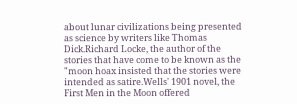about lunar civilizations being presented as science by writers like Thomas Dick.Richard Locke, the author of the stories that have come to be known as the "moon hoax insisted that the stories were intended as satire.Wells' 1901 novel, the First Men in the Moon offered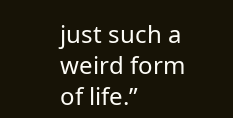just such a weird form of life.”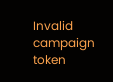Invalid campaign token